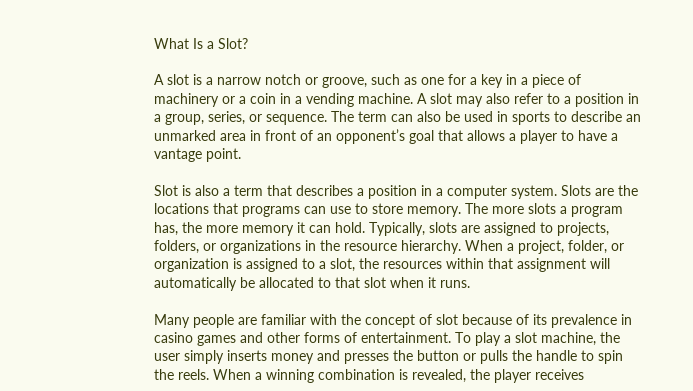What Is a Slot?

A slot is a narrow notch or groove, such as one for a key in a piece of machinery or a coin in a vending machine. A slot may also refer to a position in a group, series, or sequence. The term can also be used in sports to describe an unmarked area in front of an opponent’s goal that allows a player to have a vantage point.

Slot is also a term that describes a position in a computer system. Slots are the locations that programs can use to store memory. The more slots a program has, the more memory it can hold. Typically, slots are assigned to projects, folders, or organizations in the resource hierarchy. When a project, folder, or organization is assigned to a slot, the resources within that assignment will automatically be allocated to that slot when it runs.

Many people are familiar with the concept of slot because of its prevalence in casino games and other forms of entertainment. To play a slot machine, the user simply inserts money and presses the button or pulls the handle to spin the reels. When a winning combination is revealed, the player receives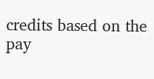credits based on the pay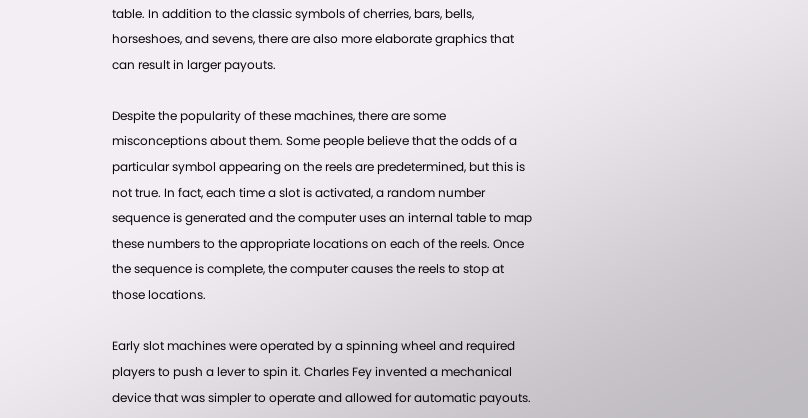table. In addition to the classic symbols of cherries, bars, bells, horseshoes, and sevens, there are also more elaborate graphics that can result in larger payouts.

Despite the popularity of these machines, there are some misconceptions about them. Some people believe that the odds of a particular symbol appearing on the reels are predetermined, but this is not true. In fact, each time a slot is activated, a random number sequence is generated and the computer uses an internal table to map these numbers to the appropriate locations on each of the reels. Once the sequence is complete, the computer causes the reels to stop at those locations.

Early slot machines were operated by a spinning wheel and required players to push a lever to spin it. Charles Fey invented a mechanical device that was simpler to operate and allowed for automatic payouts.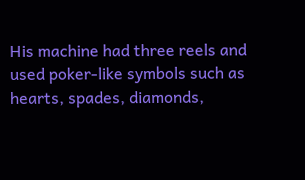His machine had three reels and used poker-like symbols such as hearts, spades, diamonds,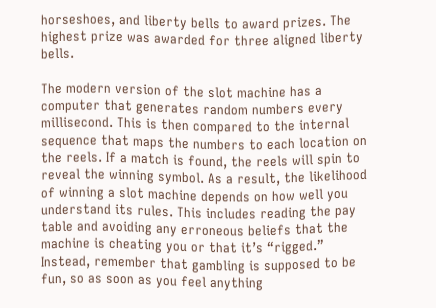horseshoes, and liberty bells to award prizes. The highest prize was awarded for three aligned liberty bells.

The modern version of the slot machine has a computer that generates random numbers every millisecond. This is then compared to the internal sequence that maps the numbers to each location on the reels. If a match is found, the reels will spin to reveal the winning symbol. As a result, the likelihood of winning a slot machine depends on how well you understand its rules. This includes reading the pay table and avoiding any erroneous beliefs that the machine is cheating you or that it’s “rigged.” Instead, remember that gambling is supposed to be fun, so as soon as you feel anything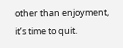other than enjoyment, it’s time to quit.